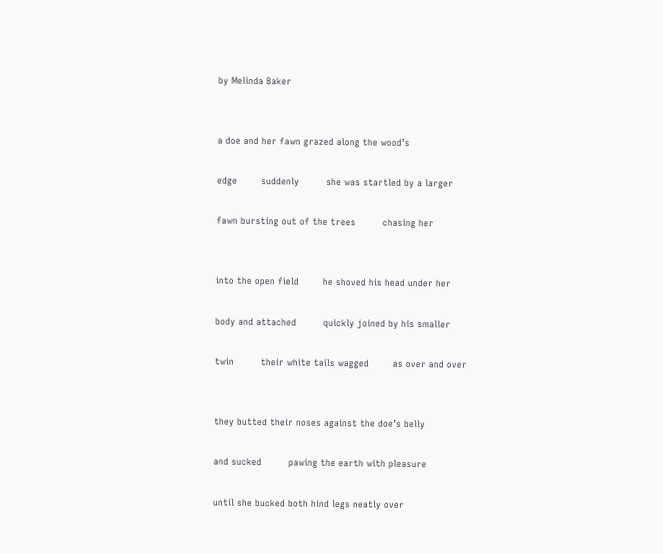by Melinda Baker


a doe and her fawn grazed along the wood’s

edge        suddenly         she was startled by a larger

fawn bursting out of the trees         chasing her


into the open field        he shoved his head under her

body and attached         quickly joined by his smaller

twin         their white tails wagged        as over and over


they butted their noses against the doe’s belly

and sucked         pawing the earth with pleasure

until she bucked both hind legs neatly over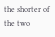the shorter of the two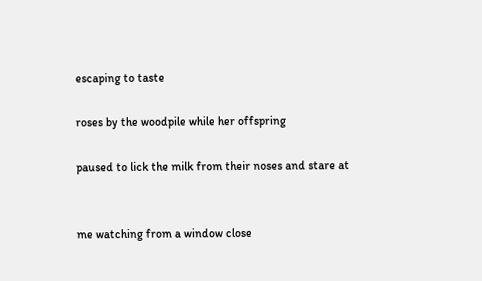escaping to taste

roses by the woodpile while her offspring

paused to lick the milk from their noses and stare at


me watching from a window close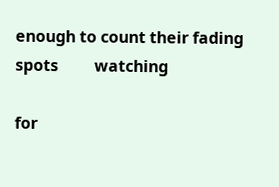enough to count their fading spots         watching

for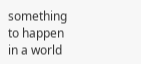something to happen in a world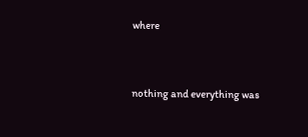where


nothing and everything was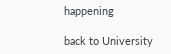happening

back to University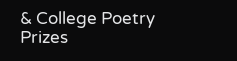& College Poetry Prizes